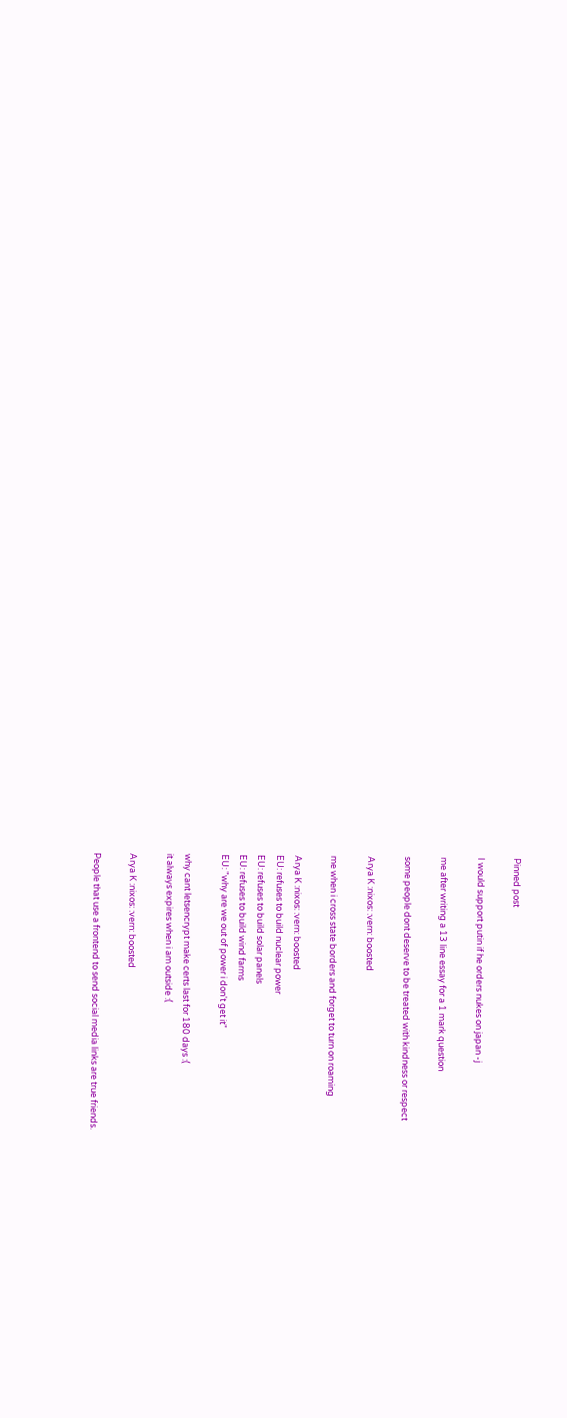Pinned post

I would support putin if he orders nukes on japan -j

me after writing a 13 line essay for a 1 mark question

some people dont deserve to be treated with kindness or respect

Arya K :nixos: :vern: boosted

me when i cross state borders and forget to turn on roaming

Arya K :nixos: :vern: boosted
EU: refuses to build nuclear power
EU: refuses to build solar panels
EU: refuses to build wind farms
EU: "why are we out of power i don't get it"

why cant letsencrypt make certs last for 180 days :(
it always expires when i am outside :(

Arya K :nixos: :vern: boosted

People that use a frontend to send social media links are true friends.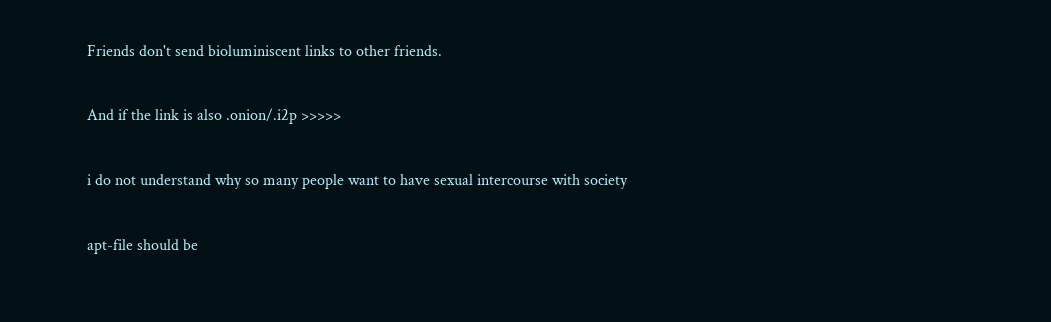Friends don't send bioluminiscent links to other friends.

And if the link is also .onion/.i2p >>>>>

i do not understand why so many people want to have sexual intercourse with society

apt-file should be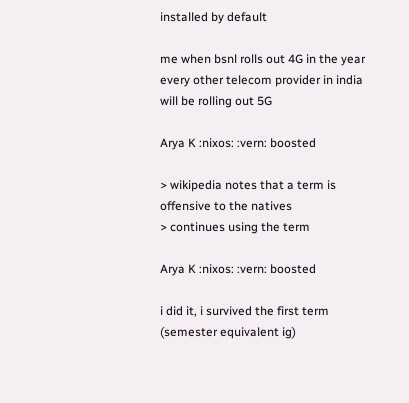installed by default

me when bsnl rolls out 4G in the year every other telecom provider in india will be rolling out 5G

Arya K :nixos: :vern: boosted

> wikipedia notes that a term is offensive to the natives
> continues using the term

Arya K :nixos: :vern: boosted

i did it, i survived the first term (semester equivalent ig)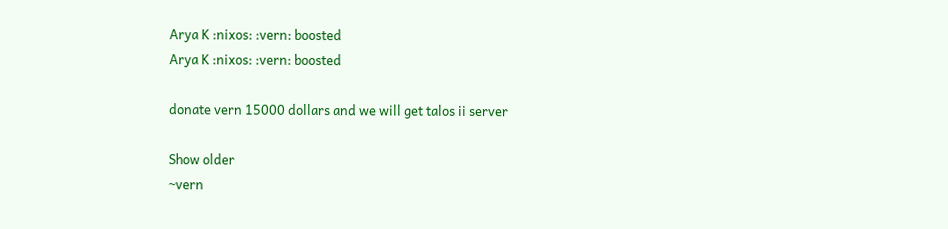Arya K :nixos: :vern: boosted
Arya K :nixos: :vern: boosted

donate vern 15000 dollars and we will get talos ii server

Show older
~vern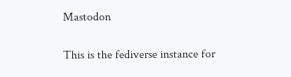Mastodon

This is the fediverse instance for